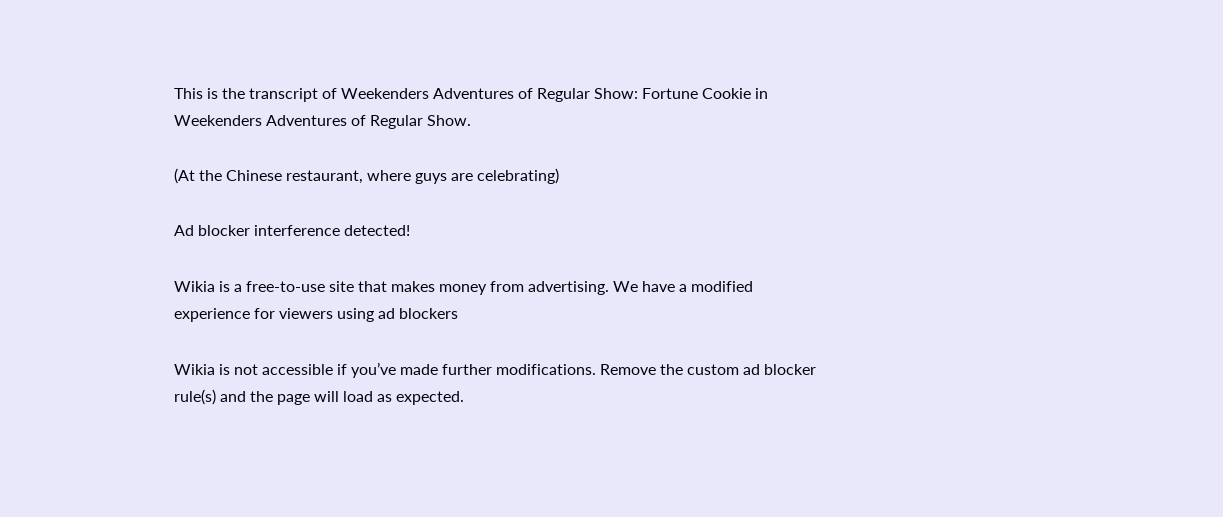This is the transcript of Weekenders Adventures of Regular Show: Fortune Cookie in Weekenders Adventures of Regular Show.

(At the Chinese restaurant, where guys are celebrating)

Ad blocker interference detected!

Wikia is a free-to-use site that makes money from advertising. We have a modified experience for viewers using ad blockers

Wikia is not accessible if you’ve made further modifications. Remove the custom ad blocker rule(s) and the page will load as expected.